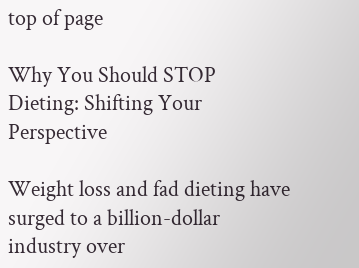top of page

Why You Should STOP Dieting: Shifting Your Perspective

Weight loss and fad dieting have surged to a billion-dollar industry over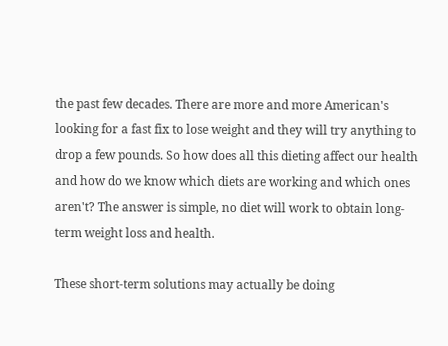the past few decades. There are more and more American's looking for a fast fix to lose weight and they will try anything to drop a few pounds. So how does all this dieting affect our health and how do we know which diets are working and which ones aren't? The answer is simple, no diet will work to obtain long-term weight loss and health.

These short-term solutions may actually be doing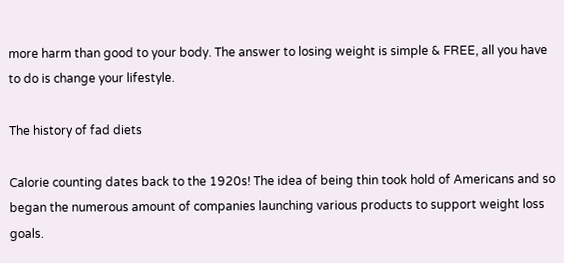more harm than good to your body. The answer to losing weight is simple & FREE, all you have to do is change your lifestyle.

The history of fad diets

Calorie counting dates back to the 1920s! The idea of being thin took hold of Americans and so began the numerous amount of companies launching various products to support weight loss goals.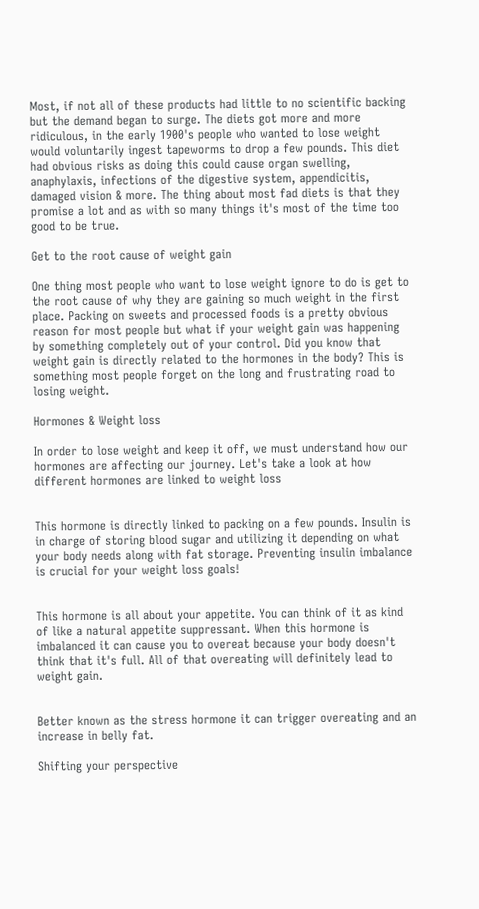Most, if not all of these products had little to no scientific backing but the demand began to surge. The diets got more and more ridiculous, in the early 1900's people who wanted to lose weight would voluntarily ingest tapeworms to drop a few pounds. This diet had obvious risks as doing this could cause organ swelling, anaphylaxis, infections of the digestive system, appendicitis, damaged vision & more. The thing about most fad diets is that they promise a lot and as with so many things it's most of the time too good to be true.

Get to the root cause of weight gain

One thing most people who want to lose weight ignore to do is get to the root cause of why they are gaining so much weight in the first place. Packing on sweets and processed foods is a pretty obvious reason for most people but what if your weight gain was happening by something completely out of your control. Did you know that weight gain is directly related to the hormones in the body? This is something most people forget on the long and frustrating road to losing weight.

Hormones & Weight loss

In order to lose weight and keep it off, we must understand how our hormones are affecting our journey. Let's take a look at how different hormones are linked to weight loss


This hormone is directly linked to packing on a few pounds. Insulin is in charge of storing blood sugar and utilizing it depending on what your body needs along with fat storage. Preventing insulin imbalance is crucial for your weight loss goals!


This hormone is all about your appetite. You can think of it as kind of like a natural appetite suppressant. When this hormone is imbalanced it can cause you to overeat because your body doesn't think that it's full. All of that overeating will definitely lead to weight gain.


Better known as the stress hormone it can trigger overeating and an increase in belly fat.

Shifting your perspective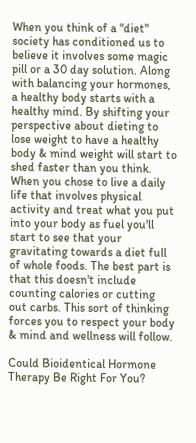When you think of a "diet" society has conditioned us to believe it involves some magic pill or a 30 day solution. Along with balancing your hormones, a healthy body starts with a healthy mind. By shifting your perspective about dieting to lose weight to have a healthy body & mind weight will start to shed faster than you think. When you chose to live a daily life that involves physical activity and treat what you put into your body as fuel you'll start to see that your gravitating towards a diet full of whole foods. The best part is that this doesn't include counting calories or cutting out carbs. This sort of thinking forces you to respect your body & mind and wellness will follow.

Could Bioidentical Hormone Therapy Be Right For You?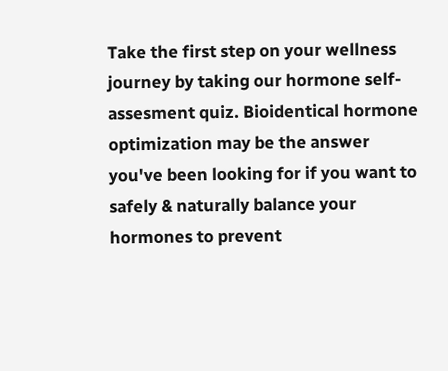Take the first step on your wellness journey by taking our hormone self-assesment quiz. Bioidentical hormone optimization may be the answer you've been looking for if you want to safely & naturally balance your hormones to prevent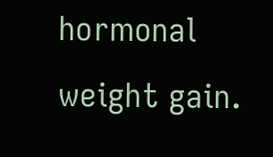hormonal weight gain.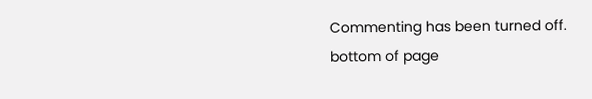Commenting has been turned off.
bottom of page